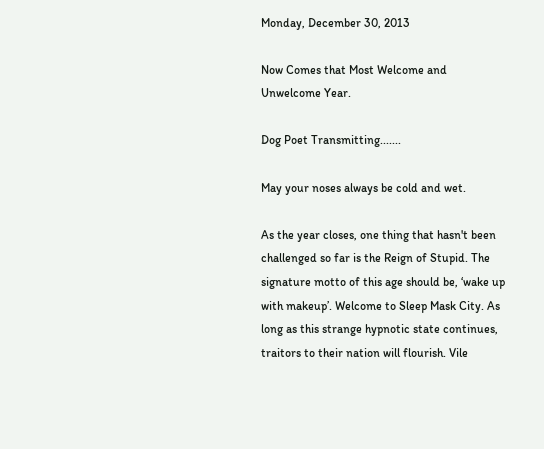Monday, December 30, 2013

Now Comes that Most Welcome and Unwelcome Year.

Dog Poet Transmitting.......

May your noses always be cold and wet.

As the year closes, one thing that hasn't been challenged so far is the Reign of Stupid. The signature motto of this age should be, ‘wake up with makeup’. Welcome to Sleep Mask City. As long as this strange hypnotic state continues, traitors to their nation will flourish. Vile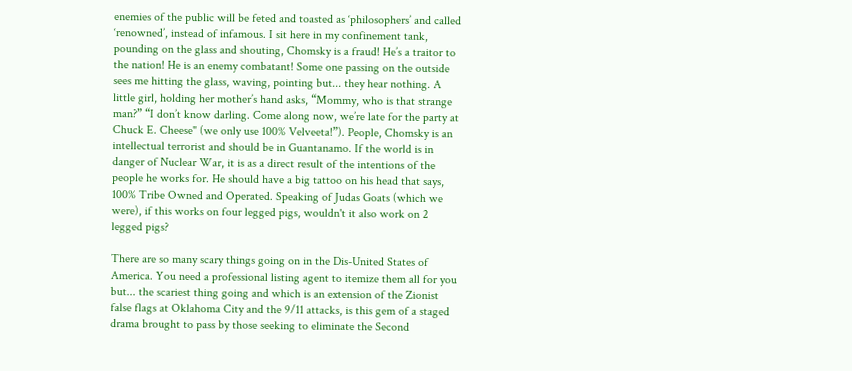enemies of the public will be feted and toasted as ‘philosophers’ and called ‘renowned’, instead of infamous. I sit here in my confinement tank, pounding on the glass and shouting, Chomsky is a fraud! He’s a traitor to the nation! He is an enemy combatant! Some one passing on the outside sees me hitting the glass, waving, pointing but... they hear nothing. A little girl, holding her mother’s hand asks, “Mommy, who is that strange man?” “I don’t know darling. Come along now, we’re late for the party at Chuck E. Cheese" (we only use 100% Velveeta!”). People, Chomsky is an intellectual terrorist and should be in Guantanamo. If the world is in danger of Nuclear War, it is as a direct result of the intentions of the people he works for. He should have a big tattoo on his head that says, 100% Tribe Owned and Operated. Speaking of Judas Goats (which we were), if this works on four legged pigs, wouldn't it also work on 2 legged pigs?

There are so many scary things going on in the Dis-United States of America. You need a professional listing agent to itemize them all for you but... the scariest thing going and which is an extension of the Zionist false flags at Oklahoma City and the 9/11 attacks, is this gem of a staged drama brought to pass by those seeking to eliminate the Second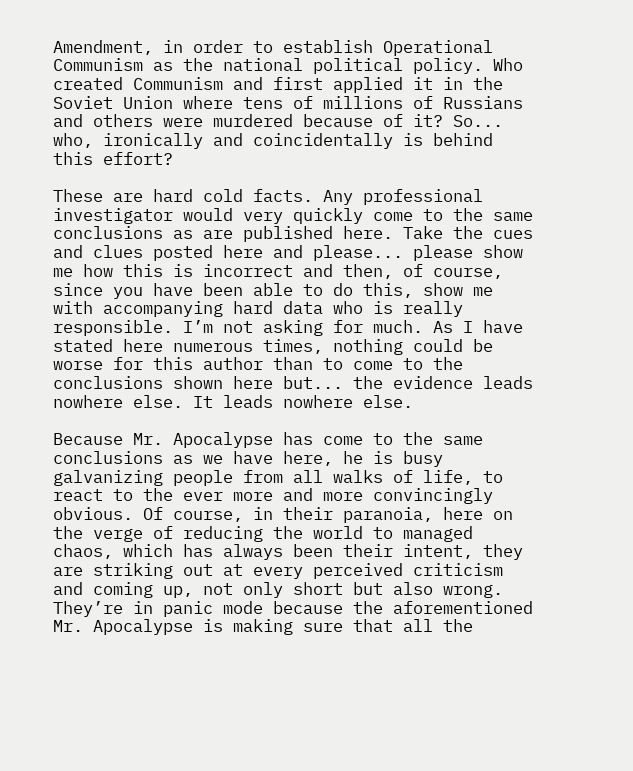Amendment, in order to establish Operational Communism as the national political policy. Who created Communism and first applied it in the Soviet Union where tens of millions of Russians and others were murdered because of it? So... who, ironically and coincidentally is behind this effort?

These are hard cold facts. Any professional investigator would very quickly come to the same conclusions as are published here. Take the cues and clues posted here and please... please show me how this is incorrect and then, of course, since you have been able to do this, show me with accompanying hard data who is really responsible. I’m not asking for much. As I have stated here numerous times, nothing could be worse for this author than to come to the conclusions shown here but... the evidence leads nowhere else. It leads nowhere else.

Because Mr. Apocalypse has come to the same conclusions as we have here, he is busy galvanizing people from all walks of life, to react to the ever more and more convincingly obvious. Of course, in their paranoia, here on the verge of reducing the world to managed chaos, which has always been their intent, they are striking out at every perceived criticism and coming up, not only short but also wrong. They’re in panic mode because the aforementioned Mr. Apocalypse is making sure that all the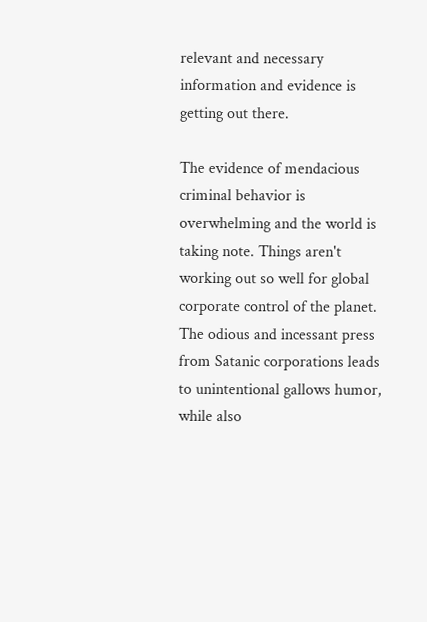relevant and necessary information and evidence is getting out there.

The evidence of mendacious criminal behavior is overwhelming and the world is taking note. Things aren't working out so well for global corporate control of the planet. The odious and incessant press from Satanic corporations leads to unintentional gallows humor, while also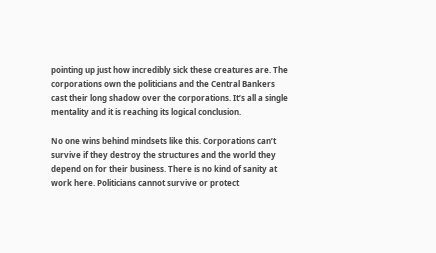pointing up just how incredibly sick these creatures are. The corporations own the politicians and the Central Bankers cast their long shadow over the corporations. It’s all a single mentality and it is reaching its logical conclusion.

No one wins behind mindsets like this. Corporations can’t survive if they destroy the structures and the world they depend on for their business. There is no kind of sanity at work here. Politicians cannot survive or protect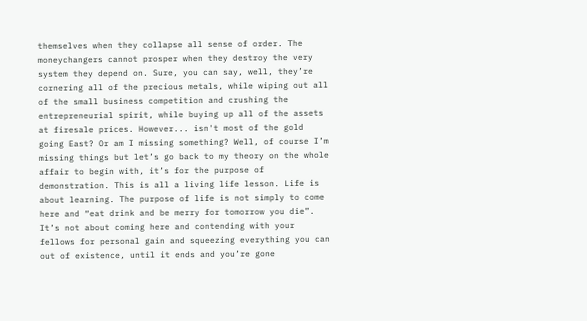themselves when they collapse all sense of order. The moneychangers cannot prosper when they destroy the very system they depend on. Sure, you can say, well, they’re cornering all of the precious metals, while wiping out all of the small business competition and crushing the entrepreneurial spirit, while buying up all of the assets at firesale prices. However... isn't most of the gold going East? Or am I missing something? Well, of course I’m missing things but let’s go back to my theory on the whole affair to begin with, it’s for the purpose of demonstration. This is all a living life lesson. Life is about learning. The purpose of life is not simply to come here and “eat drink and be merry for tomorrow you die”. It’s not about coming here and contending with your fellows for personal gain and squeezing everything you can out of existence, until it ends and you’re gone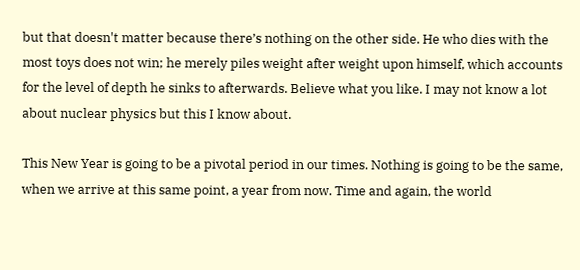but that doesn't matter because there’s nothing on the other side. He who dies with the most toys does not win; he merely piles weight after weight upon himself, which accounts for the level of depth he sinks to afterwards. Believe what you like. I may not know a lot about nuclear physics but this I know about.

This New Year is going to be a pivotal period in our times. Nothing is going to be the same, when we arrive at this same point, a year from now. Time and again, the world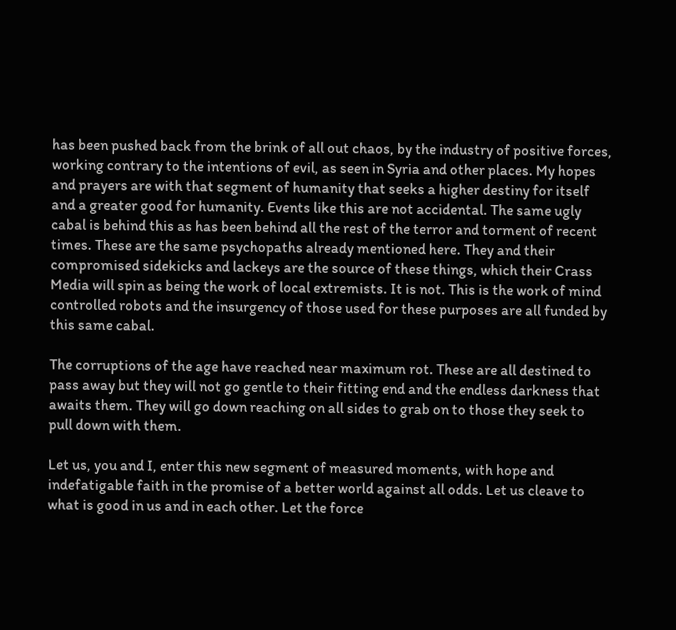has been pushed back from the brink of all out chaos, by the industry of positive forces, working contrary to the intentions of evil, as seen in Syria and other places. My hopes and prayers are with that segment of humanity that seeks a higher destiny for itself and a greater good for humanity. Events like this are not accidental. The same ugly cabal is behind this as has been behind all the rest of the terror and torment of recent times. These are the same psychopaths already mentioned here. They and their compromised sidekicks and lackeys are the source of these things, which their Crass Media will spin as being the work of local extremists. It is not. This is the work of mind controlled robots and the insurgency of those used for these purposes are all funded by this same cabal.

The corruptions of the age have reached near maximum rot. These are all destined to pass away but they will not go gentle to their fitting end and the endless darkness that awaits them. They will go down reaching on all sides to grab on to those they seek to pull down with them.

Let us, you and I, enter this new segment of measured moments, with hope and indefatigable faith in the promise of a better world against all odds. Let us cleave to what is good in us and in each other. Let the force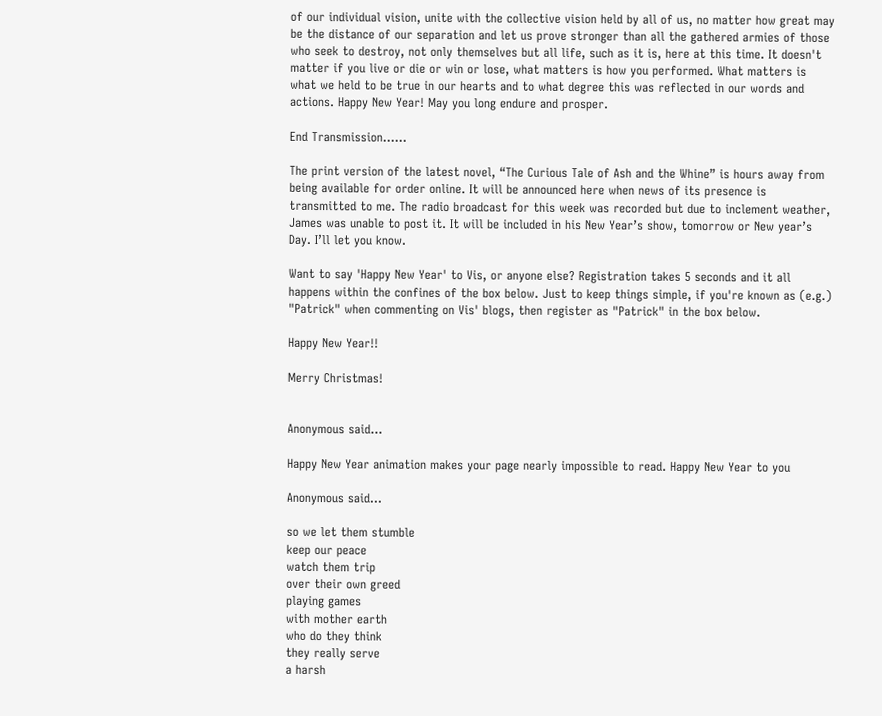of our individual vision, unite with the collective vision held by all of us, no matter how great may be the distance of our separation and let us prove stronger than all the gathered armies of those who seek to destroy, not only themselves but all life, such as it is, here at this time. It doesn't matter if you live or die or win or lose, what matters is how you performed. What matters is what we held to be true in our hearts and to what degree this was reflected in our words and actions. Happy New Year! May you long endure and prosper.

End Transmission......

The print version of the latest novel, “The Curious Tale of Ash and the Whine” is hours away from being available for order online. It will be announced here when news of its presence is transmitted to me. The radio broadcast for this week was recorded but due to inclement weather, James was unable to post it. It will be included in his New Year’s show, tomorrow or New year’s Day. I’ll let you know.

Want to say 'Happy New Year' to Vis, or anyone else? Registration takes 5 seconds and it all happens within the confines of the box below. Just to keep things simple, if you're known as (e.g.) "Patrick" when commenting on Vis' blogs, then register as "Patrick" in the box below.

Happy New Year!!

Merry Christmas!


Anonymous said...

Happy New Year animation makes your page nearly impossible to read. Happy New Year to you

Anonymous said...

so we let them stumble
keep our peace
watch them trip
over their own greed
playing games
with mother earth
who do they think
they really serve
a harsh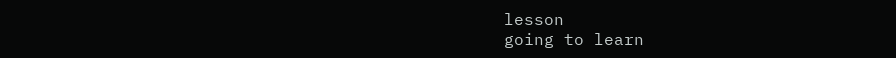lesson
going to learn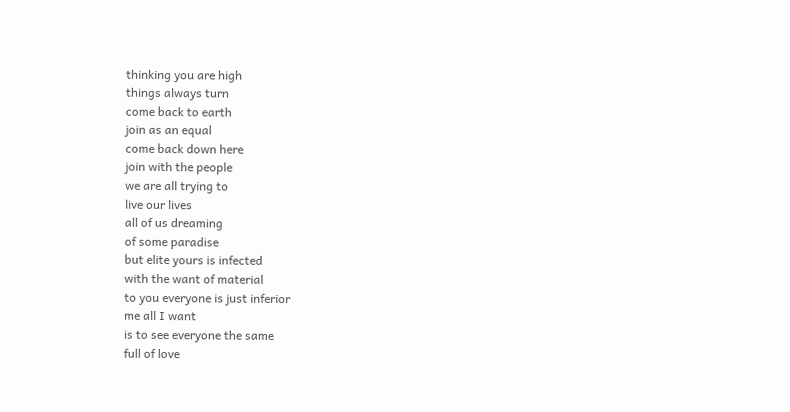thinking you are high
things always turn
come back to earth
join as an equal
come back down here
join with the people
we are all trying to
live our lives
all of us dreaming
of some paradise
but elite yours is infected
with the want of material
to you everyone is just inferior
me all I want
is to see everyone the same
full of love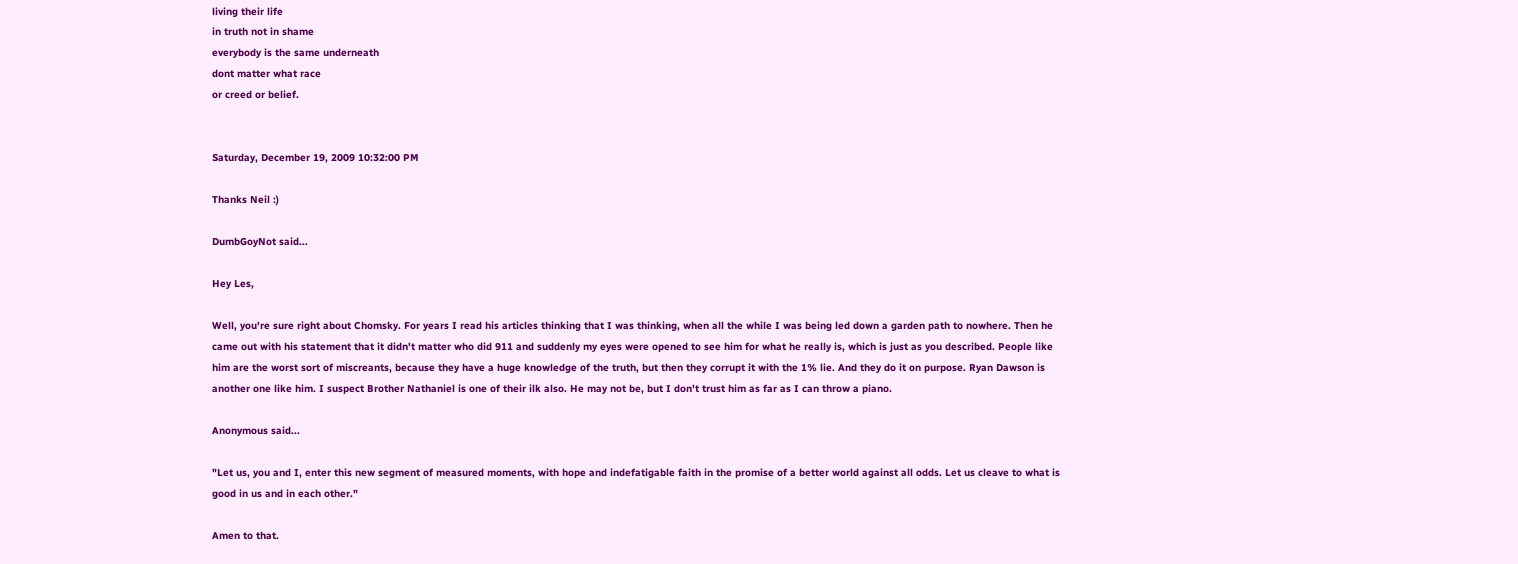living their life
in truth not in shame
everybody is the same underneath
dont matter what race
or creed or belief.


Saturday, December 19, 2009 10:32:00 PM

Thanks Neil :)

DumbGoyNot said...

Hey Les,

Well, you're sure right about Chomsky. For years I read his articles thinking that I was thinking, when all the while I was being led down a garden path to nowhere. Then he came out with his statement that it didn't matter who did 911 and suddenly my eyes were opened to see him for what he really is, which is just as you described. People like him are the worst sort of miscreants, because they have a huge knowledge of the truth, but then they corrupt it with the 1% lie. And they do it on purpose. Ryan Dawson is another one like him. I suspect Brother Nathaniel is one of their ilk also. He may not be, but I don't trust him as far as I can throw a piano.

Anonymous said...

"Let us, you and I, enter this new segment of measured moments, with hope and indefatigable faith in the promise of a better world against all odds. Let us cleave to what is good in us and in each other."

Amen to that.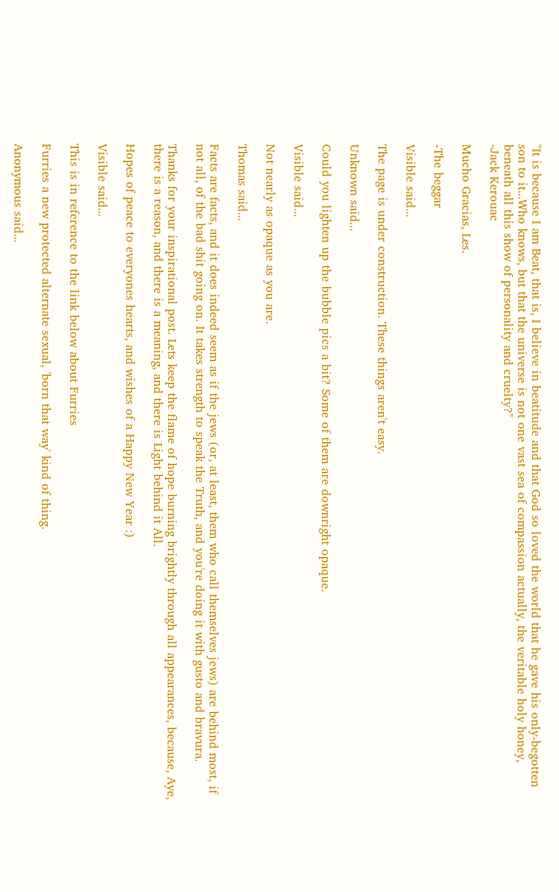"It is because I am Beat, that is, I believe in beatitude and that God so loved the world that he gave his only-begotten son to it...Who knows, but that the universe is not one vast sea of compassion actually, the veritable holy honey, beneath all this show of personality and cruelty?"
-Jack Kerouac

Mucho Gracias, Les.

-The beggar

Visible said...

The page is under construction. These things aren't easy.

Unknown said...

Could you lighten up the bubble pics a bit? Some of them are downright opaque.

Visible said...

Not nearly as opaque as you are.

Thomas said...

Facts are facts, and it does indeed seem as if the jews (or, at least, them who call themselves jews) are behind most, if not all, of the bad shit going on. It takes strength to speak the Truth, and you're doing it with gusto and bravura.

Thanks for your inspirational post. Lets keep the flame of hope burning brightly through all appearances, because, Aye, there is a reason, and there is a meaning, and there is Light behind it All.

Hopes of peace to everyones hearts, and wishes of a Happy New Year :)

Visible said...

This is in reference to the link below about Furries

Furries a new protected alternate sexual, 'born that way' kind of thing.

Anonymous said...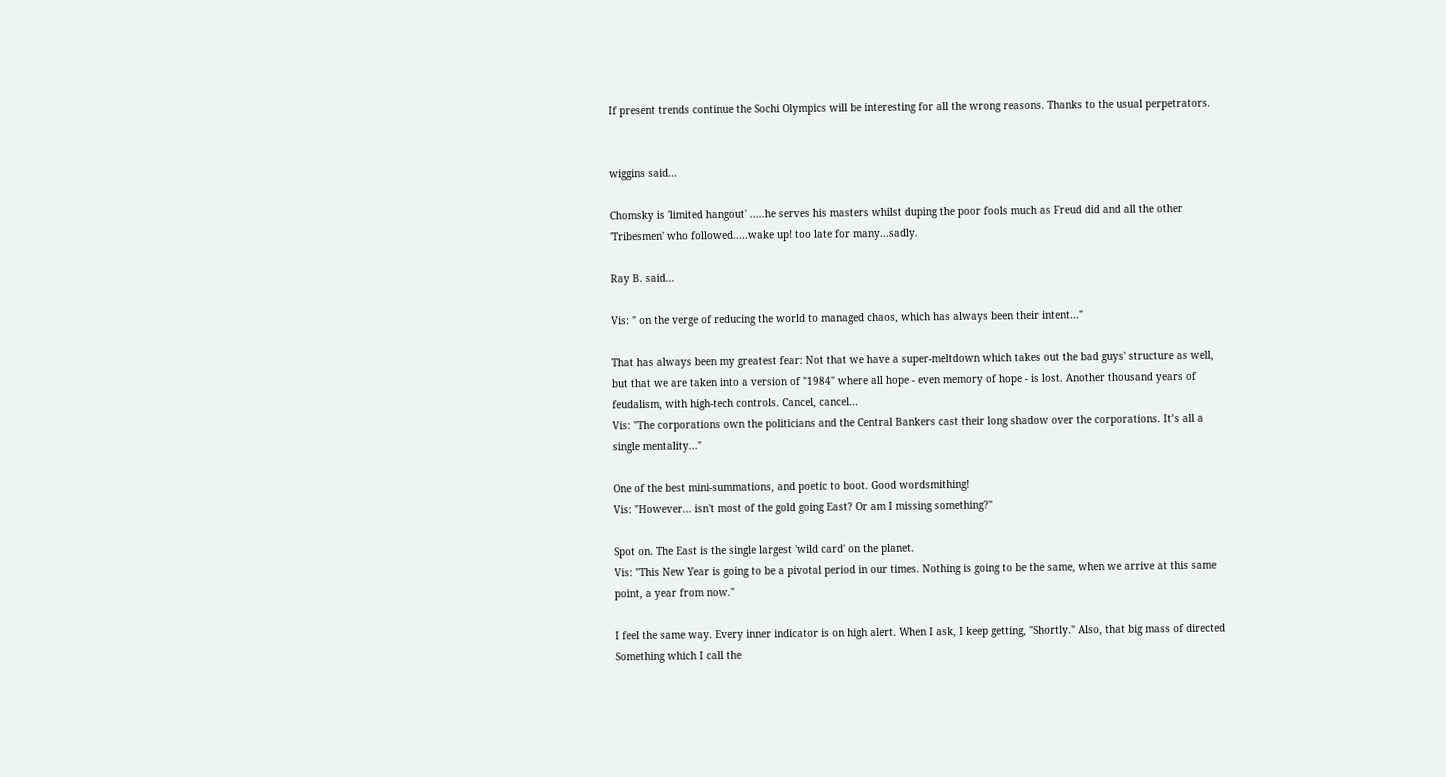If present trends continue the Sochi Olympics will be interesting for all the wrong reasons. Thanks to the usual perpetrators.


wiggins said...

Chomsky is 'limited hangout' .....he serves his masters whilst duping the poor fools much as Freud did and all the other 'Tribesmen' who followed.....wake up! too late for many...sadly.

Ray B. said...

Vis: " on the verge of reducing the world to managed chaos, which has always been their intent..."

That has always been my greatest fear: Not that we have a super-meltdown which takes out the bad guys' structure as well, but that we are taken into a version of "1984" where all hope - even memory of hope - is lost. Another thousand years of feudalism, with high-tech controls. Cancel, cancel...
Vis: "The corporations own the politicians and the Central Bankers cast their long shadow over the corporations. It’s all a single mentality..."

One of the best mini-summations, and poetic to boot. Good wordsmithing!
Vis: "However... isn't most of the gold going East? Or am I missing something?"

Spot on. The East is the single largest 'wild card' on the planet.
Vis: "This New Year is going to be a pivotal period in our times. Nothing is going to be the same, when we arrive at this same point, a year from now."

I feel the same way. Every inner indicator is on high alert. When I ask, I keep getting, "Shortly." Also, that big mass of directed Something which I call the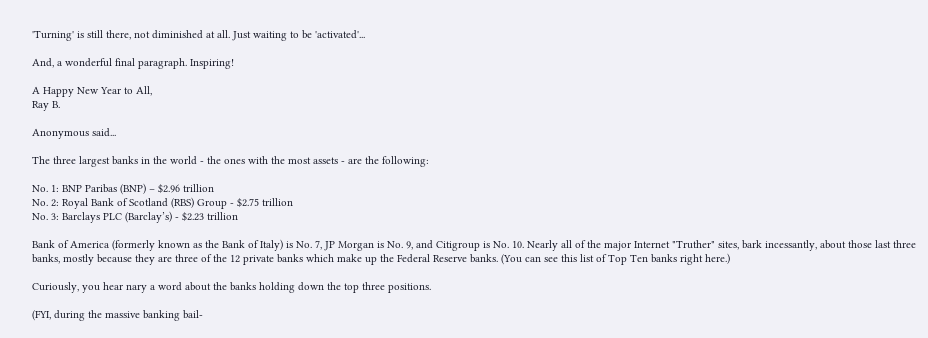'Turning' is still there, not diminished at all. Just waiting to be 'activated'...

And, a wonderful final paragraph. Inspiring!

A Happy New Year to All,
Ray B.

Anonymous said...

The three largest banks in the world - the ones with the most assets - are the following:

No. 1: BNP Paribas (BNP) – $2.96 trillion
No. 2: Royal Bank of Scotland (RBS) Group - $2.75 trillion
No. 3: Barclays PLC (Barclay’s) - $2.23 trillion

Bank of America (formerly known as the Bank of Italy) is No. 7, JP Morgan is No. 9, and Citigroup is No. 10. Nearly all of the major Internet "Truther" sites, bark incessantly, about those last three banks, mostly because they are three of the 12 private banks which make up the Federal Reserve banks. (You can see this list of Top Ten banks right here.)

Curiously, you hear nary a word about the banks holding down the top three positions.

(FYI, during the massive banking bail-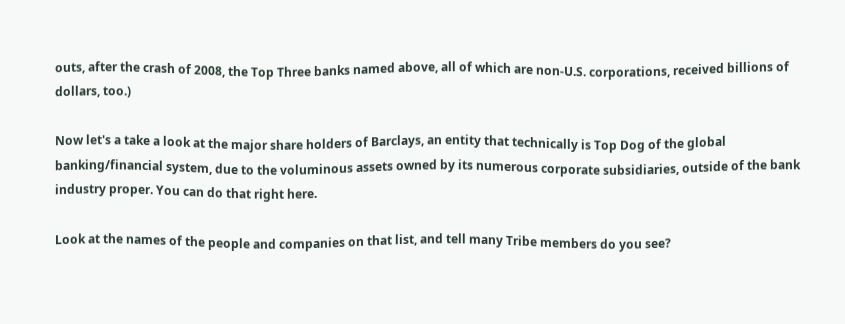outs, after the crash of 2008, the Top Three banks named above, all of which are non-U.S. corporations, received billions of dollars, too.)

Now let's a take a look at the major share holders of Barclays, an entity that technically is Top Dog of the global banking/financial system, due to the voluminous assets owned by its numerous corporate subsidiaries, outside of the bank industry proper. You can do that right here.

Look at the names of the people and companies on that list, and tell many Tribe members do you see?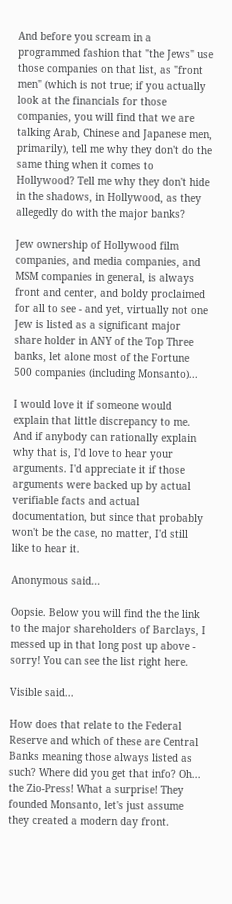And before you scream in a programmed fashion that "the Jews" use those companies on that list, as "front men" (which is not true; if you actually look at the financials for those companies, you will find that we are talking Arab, Chinese and Japanese men, primarily), tell me why they don't do the same thing when it comes to Hollywood? Tell me why they don't hide in the shadows, in Hollywood, as they allegedly do with the major banks?

Jew ownership of Hollywood film companies, and media companies, and MSM companies in general, is always front and center, and boldy proclaimed for all to see - and yet, virtually not one Jew is listed as a significant major share holder in ANY of the Top Three banks, let alone most of the Fortune 500 companies (including Monsanto)...

I would love it if someone would explain that little discrepancy to me. And if anybody can rationally explain why that is, I'd love to hear your arguments. I'd appreciate it if those arguments were backed up by actual verifiable facts and actual documentation, but since that probably won't be the case, no matter, I'd still like to hear it.

Anonymous said...

Oopsie. Below you will find the the link to the major shareholders of Barclays, I messed up in that long post up above - sorry! You can see the list right here.

Visible said...

How does that relate to the Federal Reserve and which of these are Central Banks meaning those always listed as such? Where did you get that info? Oh... the Zio-Press! What a surprise! They founded Monsanto, let's just assume they created a modern day front.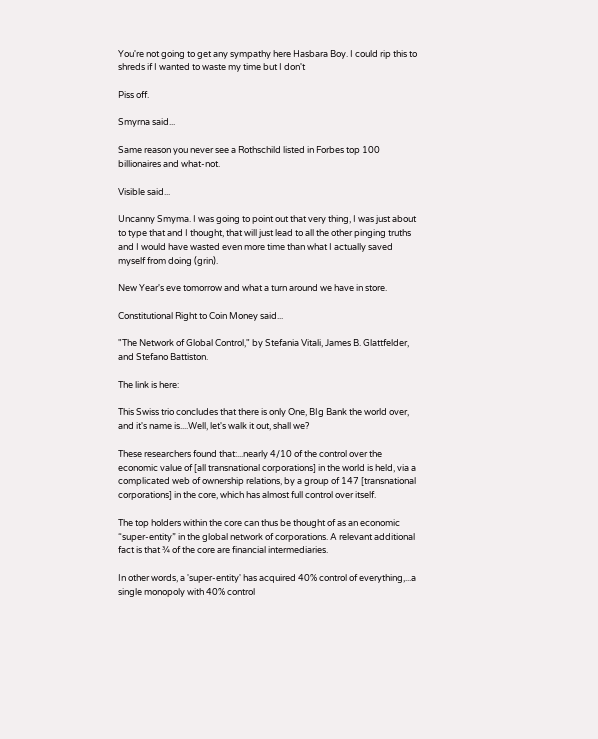You're not going to get any sympathy here Hasbara Boy. I could rip this to shreds if I wanted to waste my time but I don't

Piss off.

Smyrna said...

Same reason you never see a Rothschild listed in Forbes top 100 billionaires and what-not.

Visible said...

Uncanny Smyma. I was going to point out that very thing, I was just about to type that and I thought, that will just lead to all the other pinging truths and I would have wasted even more time than what I actually saved myself from doing (grin).

New Year's eve tomorrow and what a turn around we have in store.

Constitutional Right to Coin Money said...

"The Network of Global Control," by Stefania Vitali, James B. Glattfelder, and Stefano Battiston.

The link is here:

This Swiss trio concludes that there is only One, BIg Bank the world over, and it's name is....Well, let's walk it out, shall we?

These researchers found that:...nearly 4/10 of the control over the economic value of [all transnational corporations] in the world is held, via a complicated web of ownership relations, by a group of 147 [transnational corporations] in the core, which has almost full control over itself.

The top holders within the core can thus be thought of as an economic “super-entity” in the global network of corporations. A relevant additional fact is that ¾ of the core are financial intermediaries.

In other words, a 'super-entity' has acquired 40% control of everything,...a single monopoly with 40% control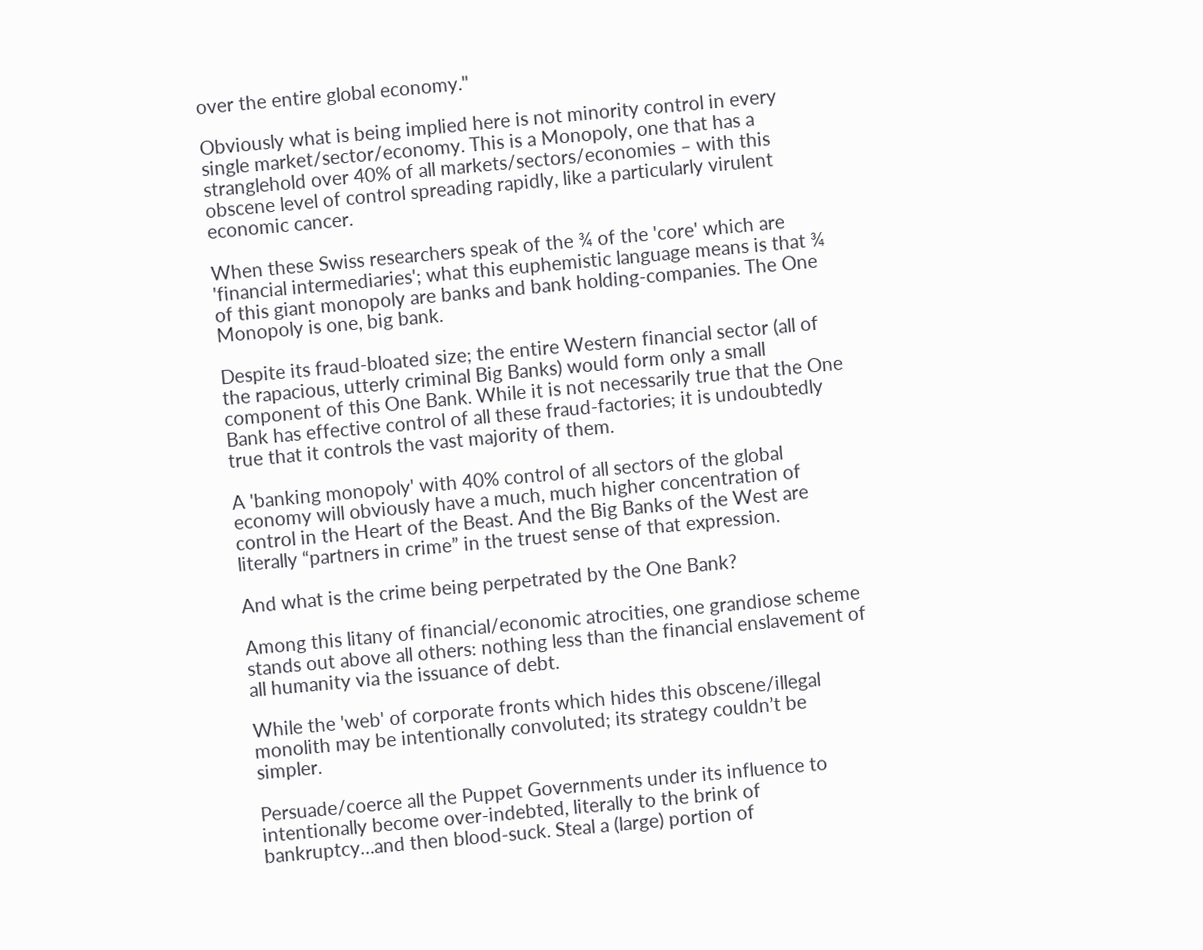over the entire global economy."

Obviously what is being implied here is not minority control in every single market/sector/economy. This is a Monopoly, one that has a stranglehold over 40% of all markets/sectors/economies – with this obscene level of control spreading rapidly, like a particularly virulent economic cancer.

When these Swiss researchers speak of the ¾ of the 'core' which are 'financial intermediaries'; what this euphemistic language means is that ¾ of this giant monopoly are banks and bank holding-companies. The One Monopoly is one, big bank.

Despite its fraud-bloated size; the entire Western financial sector (all of the rapacious, utterly criminal Big Banks) would form only a small component of this One Bank. While it is not necessarily true that the One Bank has effective control of all these fraud-factories; it is undoubtedly true that it controls the vast majority of them.

A 'banking monopoly' with 40% control of all sectors of the global economy will obviously have a much, much higher concentration of control in the Heart of the Beast. And the Big Banks of the West are literally “partners in crime” in the truest sense of that expression.

And what is the crime being perpetrated by the One Bank?

Among this litany of financial/economic atrocities, one grandiose scheme stands out above all others: nothing less than the financial enslavement of all humanity via the issuance of debt.

While the 'web' of corporate fronts which hides this obscene/illegal monolith may be intentionally convoluted; its strategy couldn’t be simpler.

Persuade/coerce all the Puppet Governments under its influence to intentionally become over-indebted, literally to the brink of bankruptcy…and then blood-suck. Steal a (large) portion of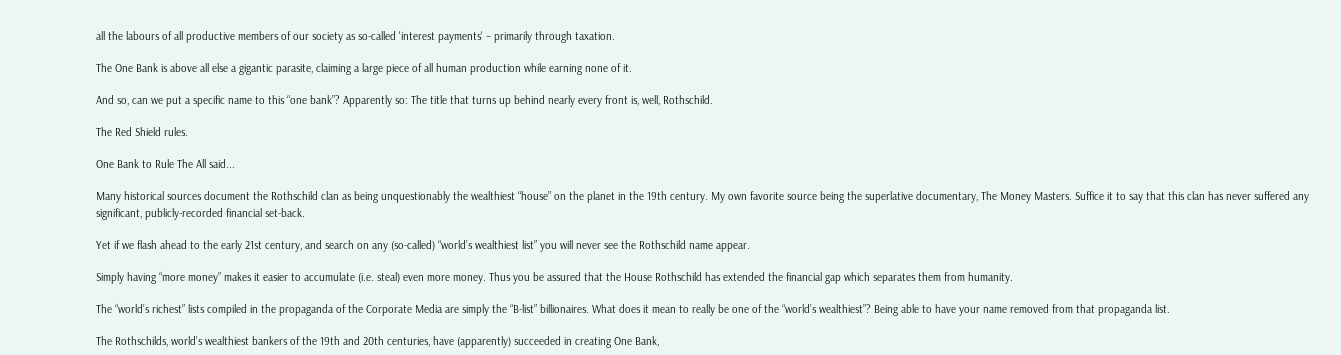all the labours of all productive members of our society as so-called 'interest payments' – primarily through taxation.

The One Bank is above all else a gigantic parasite, claiming a large piece of all human production while earning none of it.

And so, can we put a specific name to this “one bank”? Apparently so: The title that turns up behind nearly every front is, well, Rothschild.

The Red Shield rules.

One Bank to Rule The All said...

Many historical sources document the Rothschild clan as being unquestionably the wealthiest “house” on the planet in the 19th century. My own favorite source being the superlative documentary, The Money Masters. Suffice it to say that this clan has never suffered any significant, publicly-recorded financial set-back.

Yet if we flash ahead to the early 21st century, and search on any (so-called) “world’s wealthiest list” you will never see the Rothschild name appear.

Simply having “more money” makes it easier to accumulate (i.e. steal) even more money. Thus you be assured that the House Rothschild has extended the financial gap which separates them from humanity.

The “world’s richest” lists compiled in the propaganda of the Corporate Media are simply the “B-list” billionaires. What does it mean to really be one of the “world’s wealthiest”? Being able to have your name removed from that propaganda list.

The Rothschilds, world’s wealthiest bankers of the 19th and 20th centuries, have (apparently) succeeded in creating One Bank,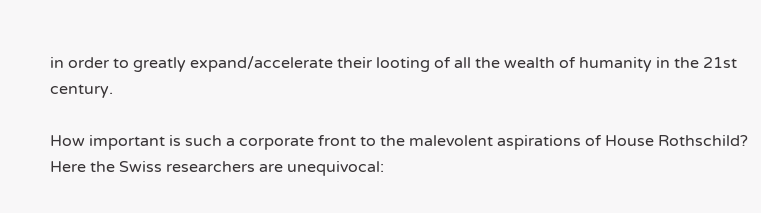in order to greatly expand/accelerate their looting of all the wealth of humanity in the 21st century.

How important is such a corporate front to the malevolent aspirations of House Rothschild? Here the Swiss researchers are unequivocal: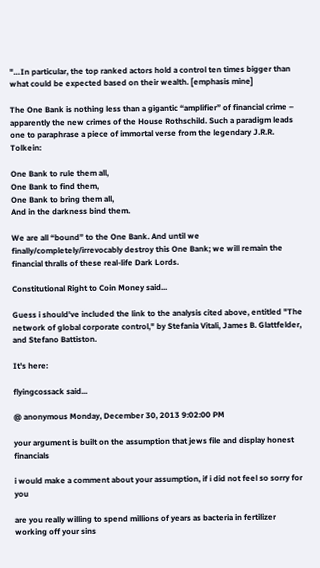"…In particular, the top ranked actors hold a control ten times bigger than what could be expected based on their wealth. [emphasis mine]

The One Bank is nothing less than a gigantic “amplifier” of financial crime – apparently the new crimes of the House Rothschild. Such a paradigm leads one to paraphrase a piece of immortal verse from the legendary J.R.R. Tolkein:

One Bank to rule them all,
One Bank to find them,
One Bank to bring them all,
And in the darkness bind them.

We are all “bound” to the One Bank. And until we finally/completely/irrevocably destroy this One Bank; we will remain the financial thralls of these real-life Dark Lords.

Constitutional Right to Coin Money said...

Guess i should've included the link to the analysis cited above, entitled "The network of global corporate control," by Stefania Vitali, James B. Glattfelder, and Stefano Battiston.

It's here:

flyingcossack said...

@ anonymous Monday, December 30, 2013 9:02:00 PM

your argument is built on the assumption that jews file and display honest financials

i would make a comment about your assumption, if i did not feel so sorry for you

are you really willing to spend millions of years as bacteria in fertilizer working off your sins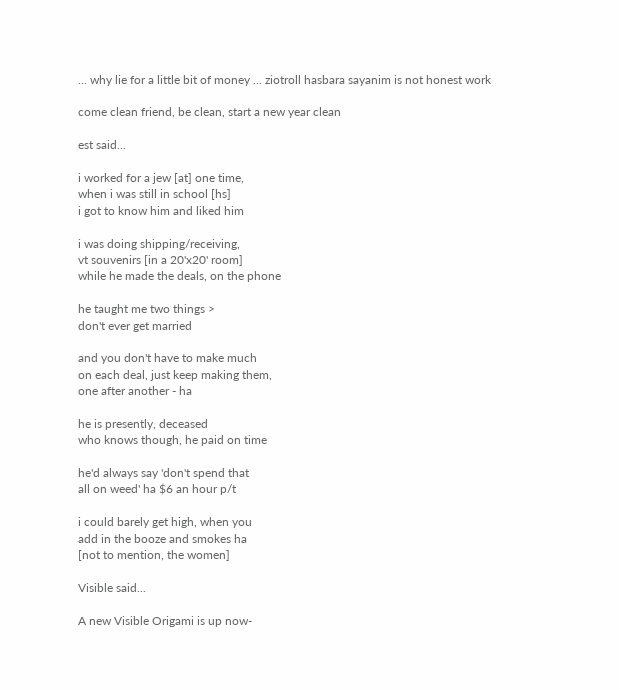... why lie for a little bit of money ... ziotroll hasbara sayanim is not honest work

come clean friend, be clean, start a new year clean

est said...

i worked for a jew [at] one time,
when i was still in school [hs]
i got to know him and liked him

i was doing shipping/receiving,
vt souvenirs [in a 20'x20' room]
while he made the deals, on the phone

he taught me two things >
don't ever get married

and you don't have to make much
on each deal, just keep making them,
one after another - ha

he is presently, deceased
who knows though, he paid on time

he'd always say 'don't spend that
all on weed' ha $6 an hour p/t

i could barely get high, when you
add in the booze and smokes ha
[not to mention, the women]

Visible said...

A new Visible Origami is up now-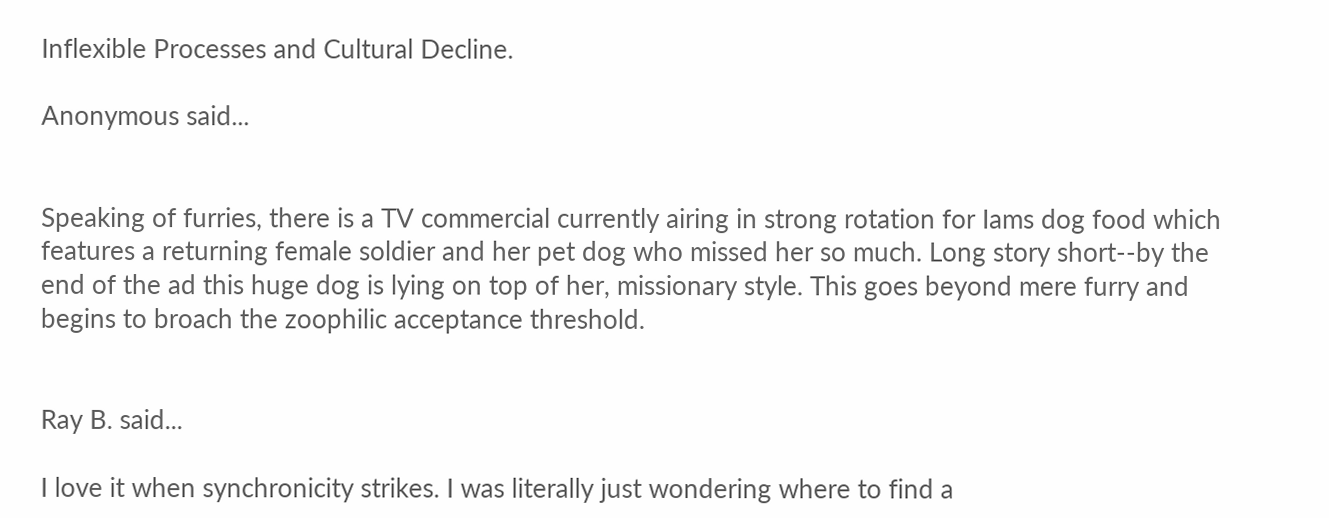Inflexible Processes and Cultural Decline.

Anonymous said...


Speaking of furries, there is a TV commercial currently airing in strong rotation for Iams dog food which features a returning female soldier and her pet dog who missed her so much. Long story short--by the end of the ad this huge dog is lying on top of her, missionary style. This goes beyond mere furry and begins to broach the zoophilic acceptance threshold.


Ray B. said...

I love it when synchronicity strikes. I was literally just wondering where to find a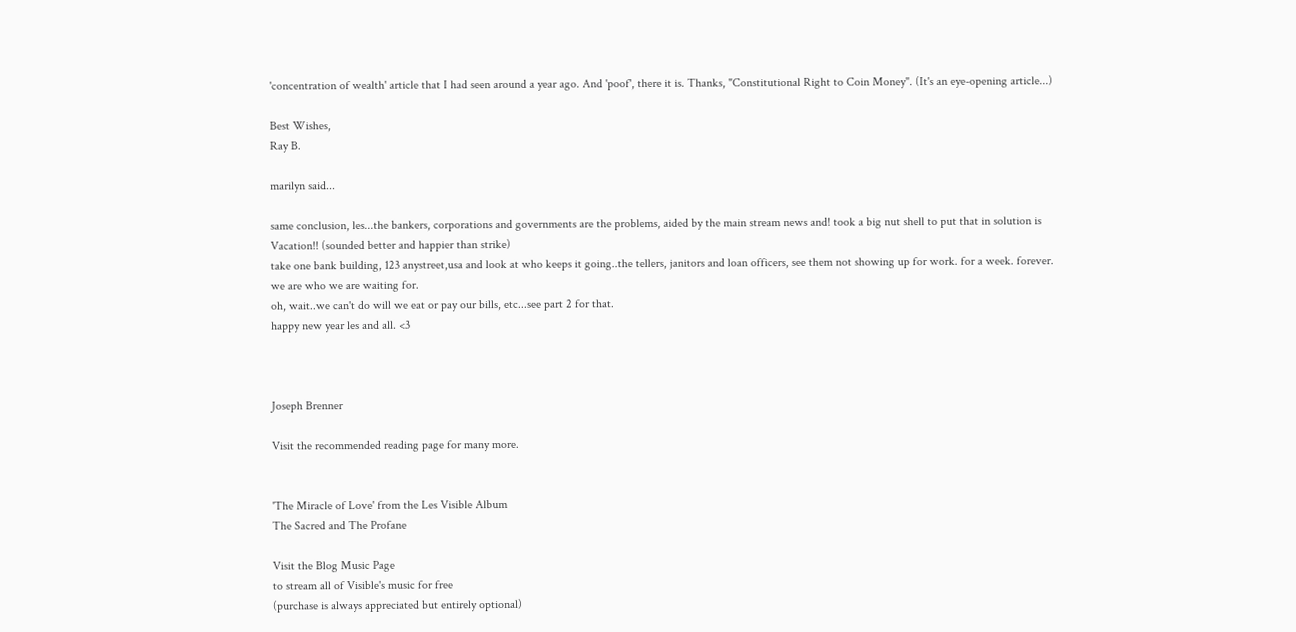'concentration of wealth' article that I had seen around a year ago. And 'poof', there it is. Thanks, "Constitutional Right to Coin Money". (It's an eye-opening article...)

Best Wishes,
Ray B.

marilyn said...

same conclusion, les...the bankers, corporations and governments are the problems, aided by the main stream news and! took a big nut shell to put that in solution is Vacation!! (sounded better and happier than strike)
take one bank building, 123 anystreet,usa and look at who keeps it going..the tellers, janitors and loan officers, see them not showing up for work. for a week. forever. we are who we are waiting for.
oh, wait..we can't do will we eat or pay our bills, etc...see part 2 for that.
happy new year les and all. <3



Joseph Brenner

Visit the recommended reading page for many more.


'The Miracle of Love' from the Les Visible Album
The Sacred and The Profane

Visit the Blog Music Page
to stream all of Visible's music for free
(purchase is always appreciated but entirely optional)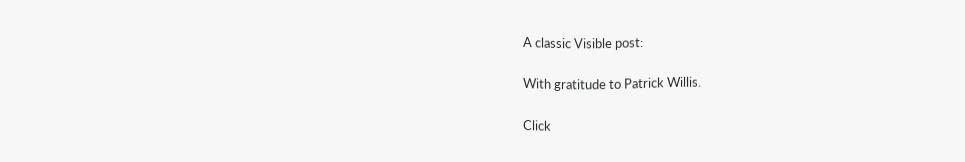A classic Visible post:

With gratitude to Patrick Willis.

Click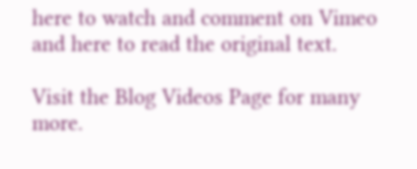here to watch and comment on Vimeo and here to read the original text.

Visit the Blog Videos Page for many more.